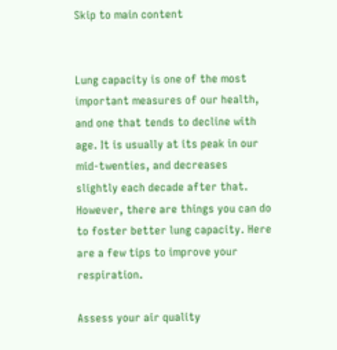Skip to main content


Lung capacity is one of the most important measures of our health, and one that tends to decline with age. It is usually at its peak in our mid-twenties, and decreases slightly each decade after that. However, there are things you can do to foster better lung capacity. Here are a few tips to improve your respiration.

Assess your air quality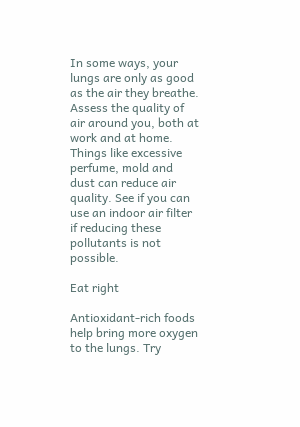In some ways, your lungs are only as good as the air they breathe. Assess the quality of air around you, both at work and at home. Things like excessive perfume, mold and dust can reduce air quality. See if you can use an indoor air filter if reducing these pollutants is not possible.

Eat right

Antioxidant-rich foods help bring more oxygen to the lungs. Try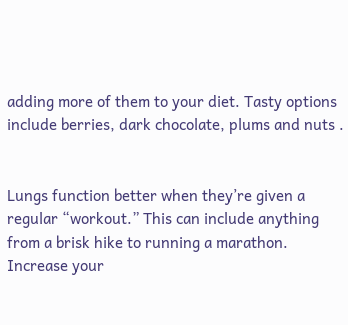adding more of them to your diet. Tasty options include berries, dark chocolate, plums and nuts .


Lungs function better when they’re given a regular “workout.” This can include anything from a brisk hike to running a marathon. Increase your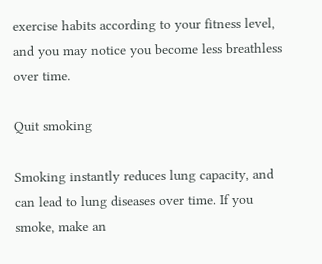exercise habits according to your fitness level, and you may notice you become less breathless over time.

Quit smoking

Smoking instantly reduces lung capacity, and can lead to lung diseases over time. If you smoke, make an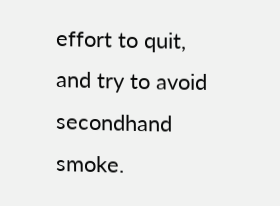effort to quit, and try to avoid secondhand smoke.